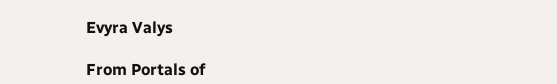Evyra Valys

From Portals of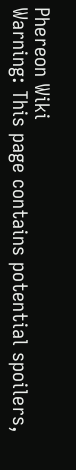Phereon Wiki
Warning: This page contains potential spoilers,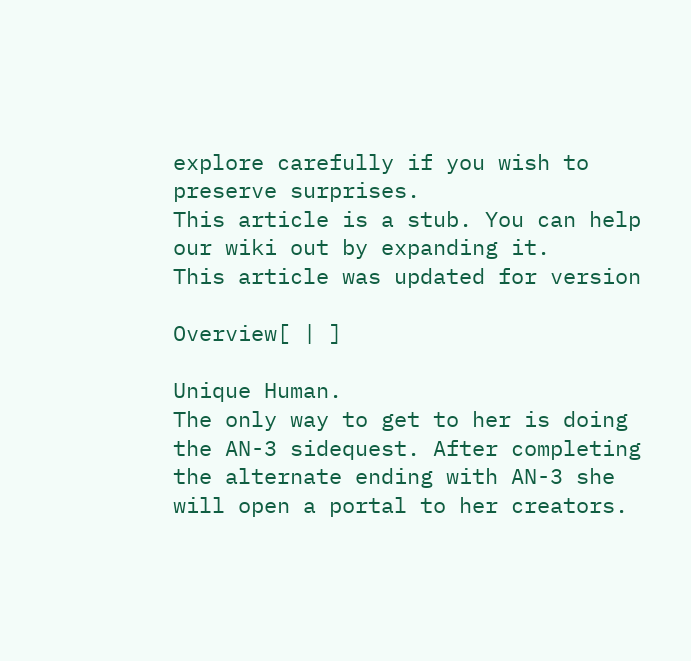explore carefully if you wish to preserve surprises.
This article is a stub. You can help our wiki out by expanding it.
This article was updated for version

Overview[ | ]

Unique Human.
The only way to get to her is doing the AN-3 sidequest. After completing the alternate ending with AN-3 she will open a portal to her creators.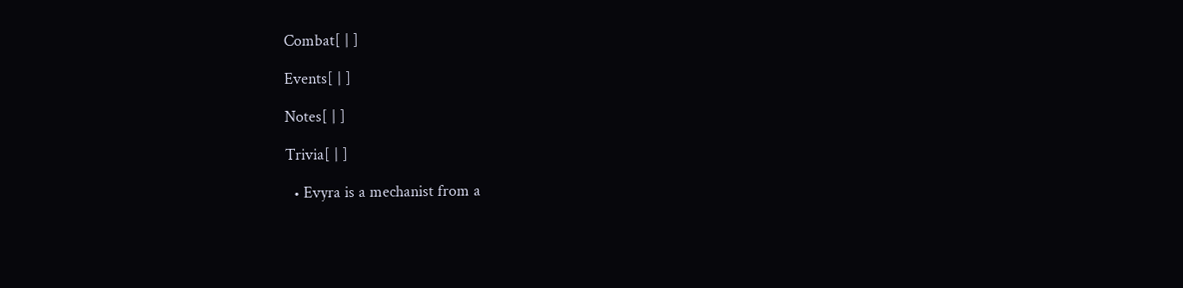Combat[ | ]

Events[ | ]

Notes[ | ]

Trivia[ | ]

  • Evyra is a mechanist from a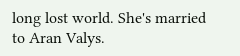long lost world. She's married to Aran Valys.